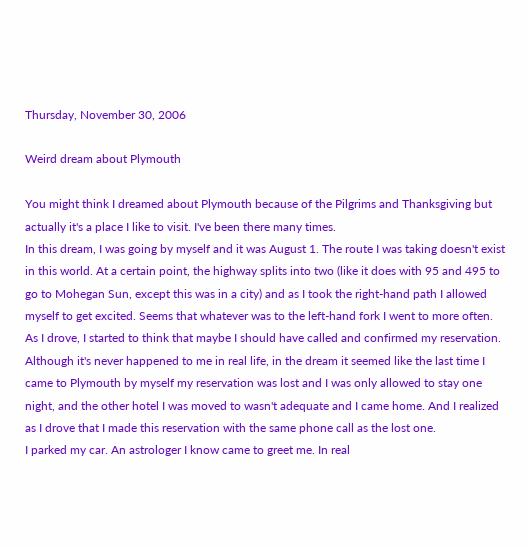Thursday, November 30, 2006

Weird dream about Plymouth

You might think I dreamed about Plymouth because of the Pilgrims and Thanksgiving but actually it's a place I like to visit. I've been there many times.
In this dream, I was going by myself and it was August 1. The route I was taking doesn't exist in this world. At a certain point, the highway splits into two (like it does with 95 and 495 to go to Mohegan Sun, except this was in a city) and as I took the right-hand path I allowed myself to get excited. Seems that whatever was to the left-hand fork I went to more often.
As I drove, I started to think that maybe I should have called and confirmed my reservation. Although it's never happened to me in real life, in the dream it seemed like the last time I came to Plymouth by myself my reservation was lost and I was only allowed to stay one night, and the other hotel I was moved to wasn't adequate and I came home. And I realized as I drove that I made this reservation with the same phone call as the lost one.
I parked my car. An astrologer I know came to greet me. In real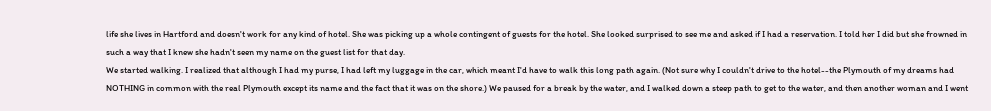life she lives in Hartford and doesn't work for any kind of hotel. She was picking up a whole contingent of guests for the hotel. She looked surprised to see me and asked if I had a reservation. I told her I did but she frowned in such a way that I knew she hadn't seen my name on the guest list for that day.
We started walking. I realized that although I had my purse, I had left my luggage in the car, which meant I'd have to walk this long path again. (Not sure why I couldn't drive to the hotel--the Plymouth of my dreams had NOTHING in common with the real Plymouth except its name and the fact that it was on the shore.) We paused for a break by the water, and I walked down a steep path to get to the water, and then another woman and I went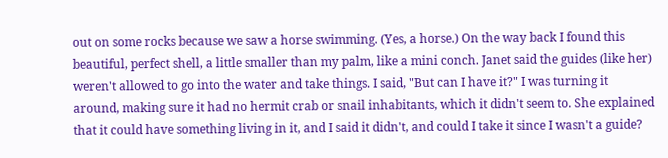out on some rocks because we saw a horse swimming. (Yes, a horse.) On the way back I found this beautiful, perfect shell, a little smaller than my palm, like a mini conch. Janet said the guides (like her) weren't allowed to go into the water and take things. I said, "But can I have it?" I was turning it around, making sure it had no hermit crab or snail inhabitants, which it didn't seem to. She explained that it could have something living in it, and I said it didn't, and could I take it since I wasn't a guide?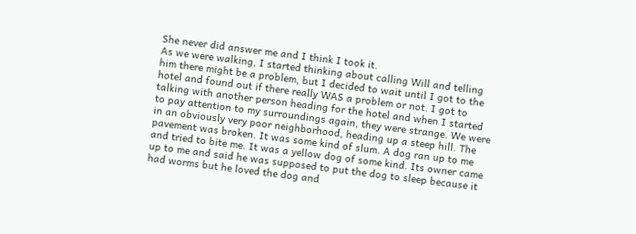She never did answer me and I think I took it.
As we were walking, I started thinking about calling Will and telling him there might be a problem, but I decided to wait until I got to the hotel and found out if there really WAS a problem or not. I got to talking with another person heading for the hotel and when I started to pay attention to my surroundings again, they were strange. We were in an obviously very poor neighborhood, heading up a steep hill. The pavement was broken. It was some kind of slum. A dog ran up to me and tried to bite me. It was a yellow dog of some kind. Its owner came up to me and said he was supposed to put the dog to sleep because it had worms but he loved the dog and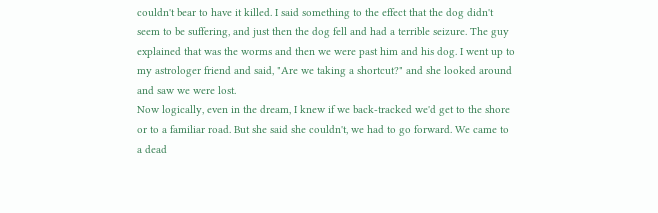couldn't bear to have it killed. I said something to the effect that the dog didn't seem to be suffering, and just then the dog fell and had a terrible seizure. The guy explained that was the worms and then we were past him and his dog. I went up to my astrologer friend and said, "Are we taking a shortcut?" and she looked around and saw we were lost.
Now logically, even in the dream, I knew if we back-tracked we'd get to the shore or to a familiar road. But she said she couldn't, we had to go forward. We came to a dead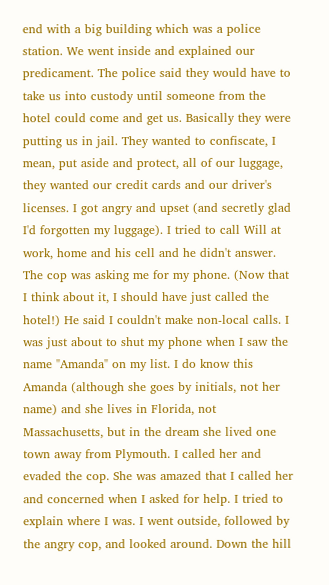end with a big building which was a police station. We went inside and explained our predicament. The police said they would have to take us into custody until someone from the hotel could come and get us. Basically they were putting us in jail. They wanted to confiscate, I mean, put aside and protect, all of our luggage, they wanted our credit cards and our driver's licenses. I got angry and upset (and secretly glad I'd forgotten my luggage). I tried to call Will at work, home and his cell and he didn't answer. The cop was asking me for my phone. (Now that I think about it, I should have just called the hotel!) He said I couldn't make non-local calls. I was just about to shut my phone when I saw the name "Amanda" on my list. I do know this Amanda (although she goes by initials, not her name) and she lives in Florida, not Massachusetts, but in the dream she lived one town away from Plymouth. I called her and evaded the cop. She was amazed that I called her and concerned when I asked for help. I tried to explain where I was. I went outside, followed by the angry cop, and looked around. Down the hill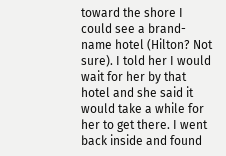toward the shore I could see a brand-name hotel (Hilton? Not sure). I told her I would wait for her by that hotel and she said it would take a while for her to get there. I went back inside and found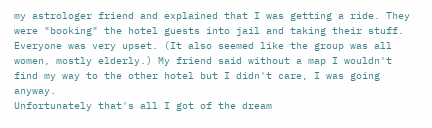my astrologer friend and explained that I was getting a ride. They were "booking" the hotel guests into jail and taking their stuff. Everyone was very upset. (It also seemed like the group was all women, mostly elderly.) My friend said without a map I wouldn't find my way to the other hotel but I didn't care, I was going anyway.
Unfortunately that's all I got of the dream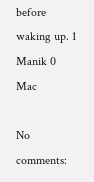before waking up. 1 Manik 0 Mac

No comments: